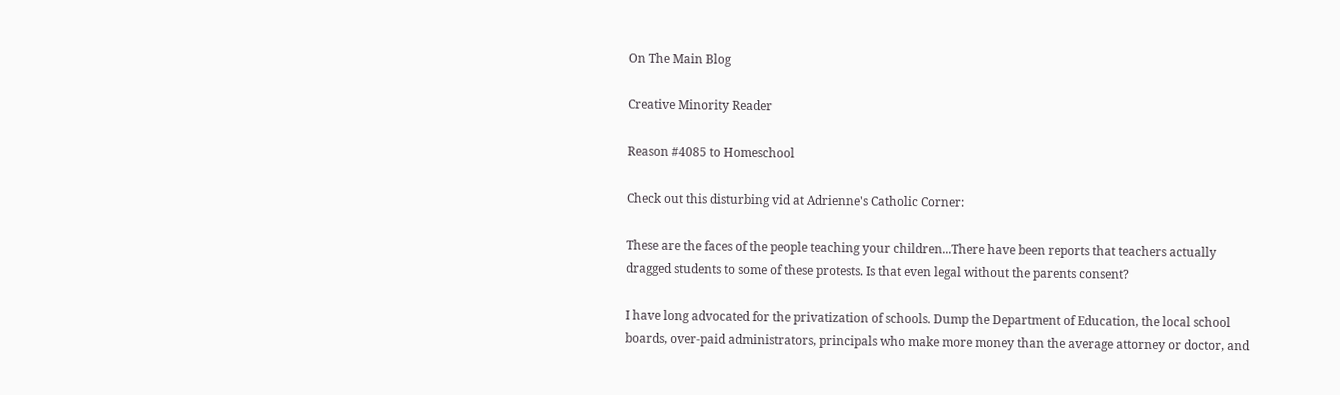On The Main Blog

Creative Minority Reader

Reason #4085 to Homeschool

Check out this disturbing vid at Adrienne's Catholic Corner:

These are the faces of the people teaching your children...There have been reports that teachers actually dragged students to some of these protests. Is that even legal without the parents consent?

I have long advocated for the privatization of schools. Dump the Department of Education, the local school boards, over-paid administrators, principals who make more money than the average attorney or doctor, and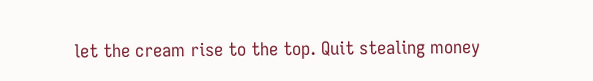let the cream rise to the top. Quit stealing money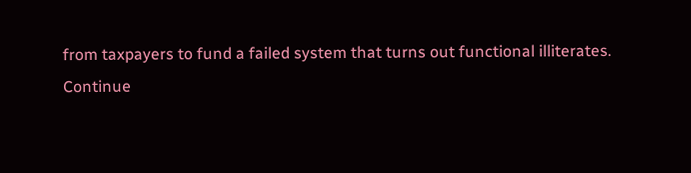from taxpayers to fund a failed system that turns out functional illiterates.
Continue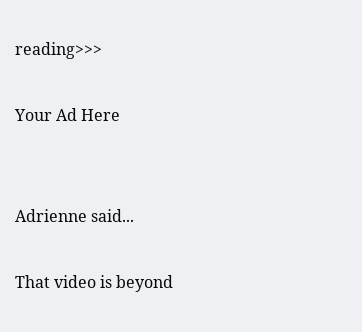reading>>>

Your Ad Here


Adrienne said...

That video is beyond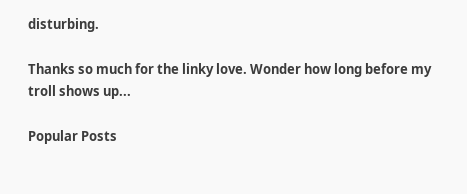disturbing.

Thanks so much for the linky love. Wonder how long before my troll shows up...

Popular Posts